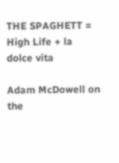THE SPAGHETT = High Life + la dolce vita

Adam McDowell on the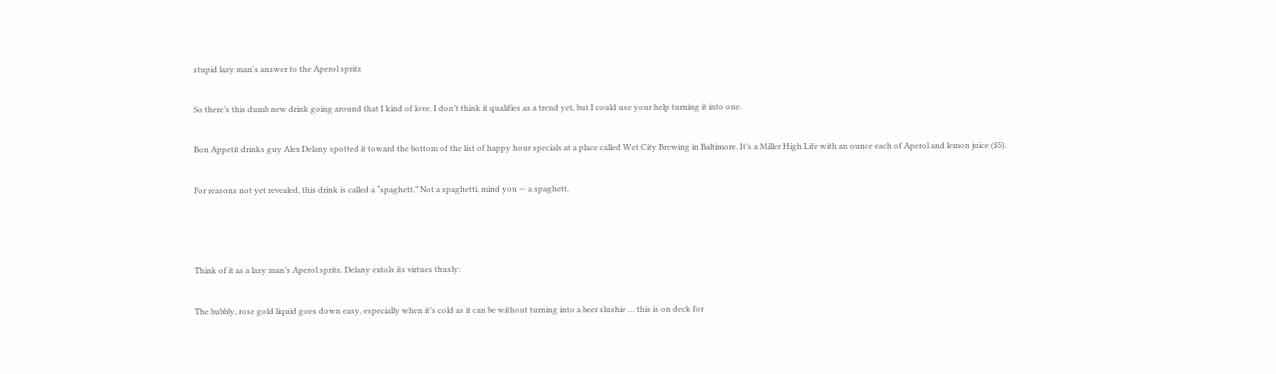stupid lazy man's answer to the Aperol spritz

So there’s this dumb new drink going around that I kind of love. I don’t think it qualifies as a trend yet, but I could use your help turning it into one.

Bon Appetit drinks guy Alex Delany spotted it toward the bottom of the list of happy hour specials at a place called Wet City Brewing in Baltimore. It’s a Miller High Life with an ounce each of Aperol and lemon juice ($5).

For reasons not yet revealed, this drink is called a “spaghett.” Not a spaghetti, mind you — a spaghett.



Think of it as a lazy man’s Aperol spritz. Delany extols its virtues thusly:

The bubbly, rose gold liquid goes down easy, especially when it’s cold as it can be without turning into a beer slushie … this is on deck for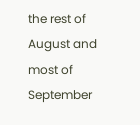the rest of August and most of September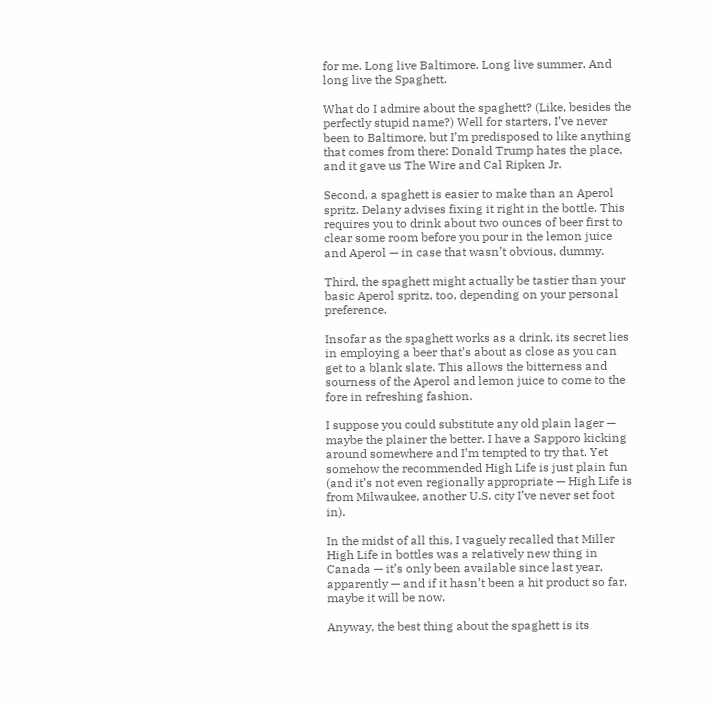for me. Long live Baltimore. Long live summer. And long live the Spaghett.

What do I admire about the spaghett? (Like, besides the perfectly stupid name?) Well for starters, I’ve never been to Baltimore, but I’m predisposed to like anything that comes from there: Donald Trump hates the place, and it gave us The Wire and Cal Ripken Jr.

Second, a spaghett is easier to make than an Aperol spritz. Delany advises fixing it right in the bottle. This requires you to drink about two ounces of beer first to clear some room before you pour in the lemon juice and Aperol — in case that wasn’t obvious, dummy.

Third, the spaghett might actually be tastier than your basic Aperol spritz, too, depending on your personal preference.

Insofar as the spaghett works as a drink, its secret lies in employing a beer that’s about as close as you can get to a blank slate. This allows the bitterness and sourness of the Aperol and lemon juice to come to the fore in refreshing fashion.

I suppose you could substitute any old plain lager — maybe the plainer the better. I have a Sapporo kicking around somewhere and I’m tempted to try that. Yet somehow the recommended High Life is just plain fun (and it’s not even regionally appropriate — High Life is from Milwaukee, another U.S. city I’ve never set foot in).

In the midst of all this, I vaguely recalled that Miller High Life in bottles was a relatively new thing in Canada — it’s only been available since last year, apparently — and if it hasn’t been a hit product so far, maybe it will be now.

Anyway, the best thing about the spaghett is its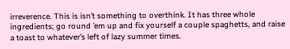irreverence. This is isn’t something to overthink. It has three whole ingredients; go round ’em up and fix yourself a couple spaghetts, and raise a toast to whatever’s left of lazy summer times.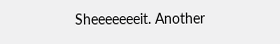Sheeeeeeeit. Another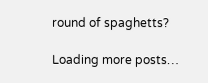round of spaghetts?

Loading more posts…